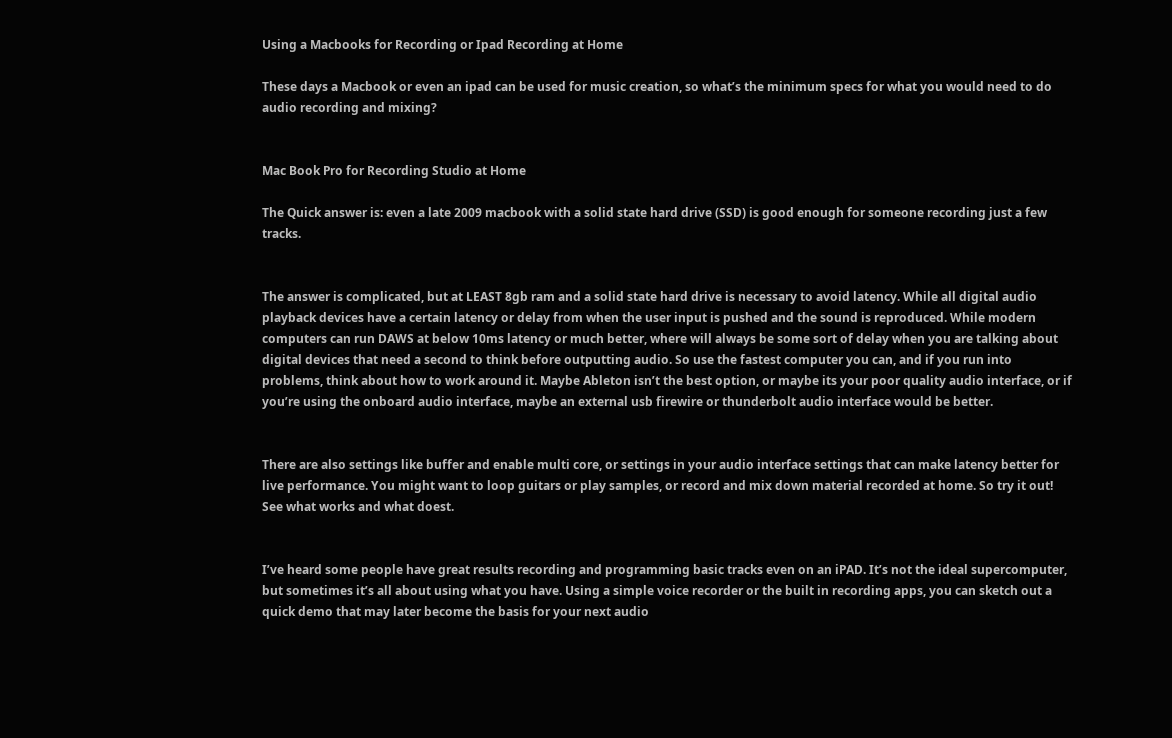Using a Macbooks for Recording or Ipad Recording at Home

These days a Macbook or even an ipad can be used for music creation, so what’s the minimum specs for what you would need to do audio recording and mixing?


Mac Book Pro for Recording Studio at Home

The Quick answer is: even a late 2009 macbook with a solid state hard drive (SSD) is good enough for someone recording just a few tracks.


The answer is complicated, but at LEAST 8gb ram and a solid state hard drive is necessary to avoid latency. While all digital audio playback devices have a certain latency or delay from when the user input is pushed and the sound is reproduced. While modern computers can run DAWS at below 10ms latency or much better, where will always be some sort of delay when you are talking about digital devices that need a second to think before outputting audio. So use the fastest computer you can, and if you run into problems, think about how to work around it. Maybe Ableton isn’t the best option, or maybe its your poor quality audio interface, or if you’re using the onboard audio interface, maybe an external usb firewire or thunderbolt audio interface would be better.


There are also settings like buffer and enable multi core, or settings in your audio interface settings that can make latency better for live performance. You might want to loop guitars or play samples, or record and mix down material recorded at home. So try it out! See what works and what doest.


I’ve heard some people have great results recording and programming basic tracks even on an iPAD. It’s not the ideal supercomputer, but sometimes it’s all about using what you have. Using a simple voice recorder or the built in recording apps, you can sketch out a quick demo that may later become the basis for your next audio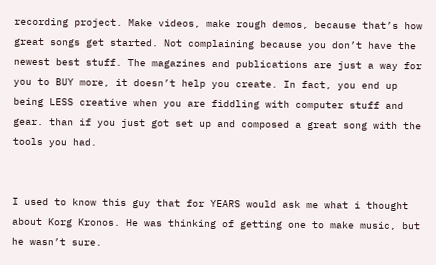recording project. Make videos, make rough demos, because that’s how great songs get started. Not complaining because you don’t have the newest best stuff. The magazines and publications are just a way for you to BUY more, it doesn’t help you create. In fact, you end up being LESS creative when you are fiddling with computer stuff and gear. than if you just got set up and composed a great song with the tools you had.


I used to know this guy that for YEARS would ask me what i thought about Korg Kronos. He was thinking of getting one to make music, but he wasn’t sure.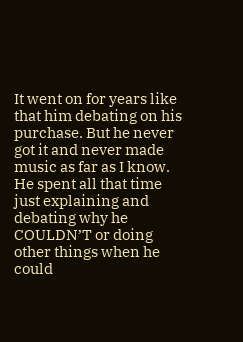It went on for years like that him debating on his purchase. But he never got it and never made music as far as I know. He spent all that time just explaining and debating why he COULDN’T or doing other things when he could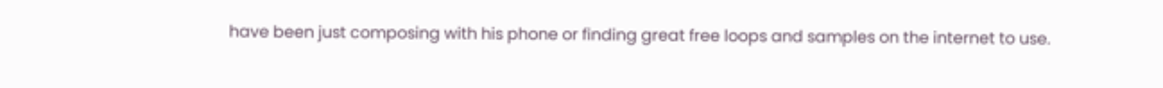have been just composing with his phone or finding great free loops and samples on the internet to use.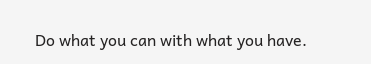Do what you can with what you have.